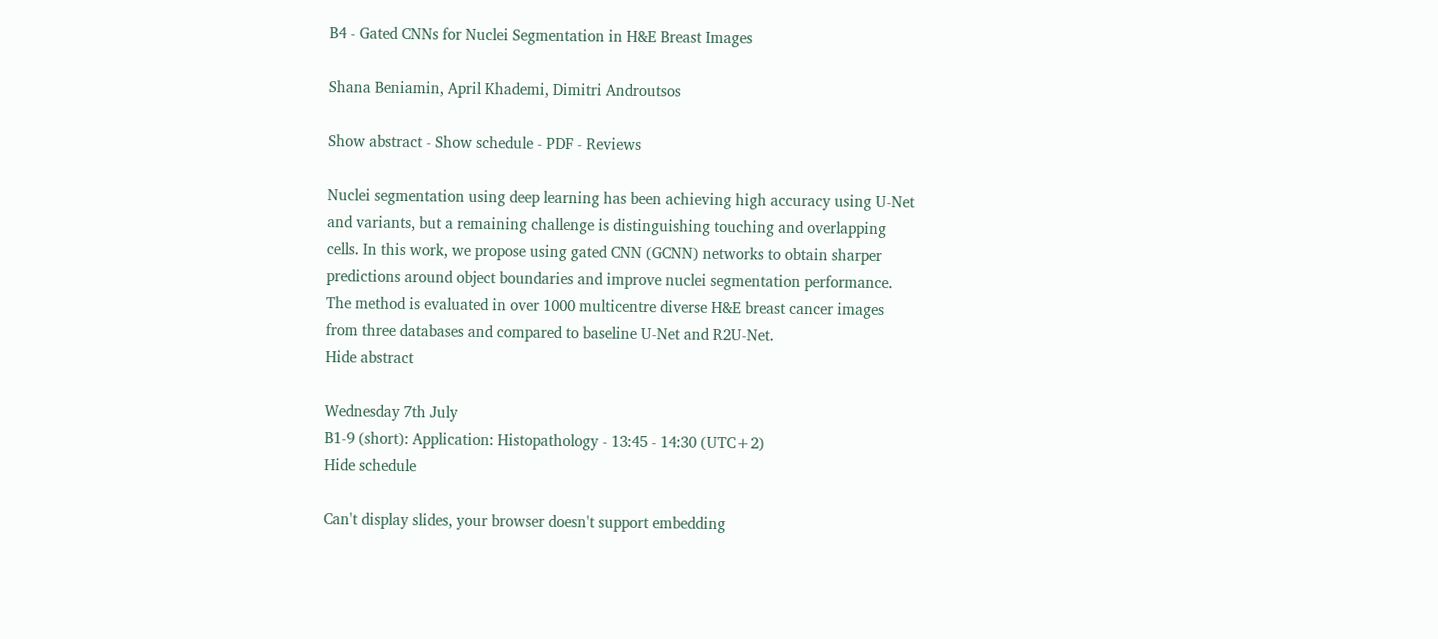B4 - Gated CNNs for Nuclei Segmentation in H&E Breast Images

Shana Beniamin, April Khademi, Dimitri Androutsos

Show abstract - Show schedule - PDF - Reviews

Nuclei segmentation using deep learning has been achieving high accuracy using U-Net and variants, but a remaining challenge is distinguishing touching and overlapping cells. In this work, we propose using gated CNN (GCNN) networks to obtain sharper predictions around object boundaries and improve nuclei segmentation performance. The method is evaluated in over 1000 multicentre diverse H&E breast cancer images from three databases and compared to baseline U-Net and R2U-Net.
Hide abstract

Wednesday 7th July
B1-9 (short): Application: Histopathology - 13:45 - 14:30 (UTC+2)
Hide schedule

Can't display slides, your browser doesn't support embedding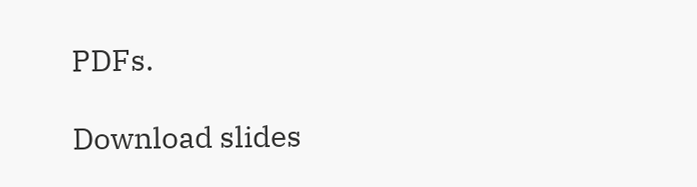PDFs.

Download slides